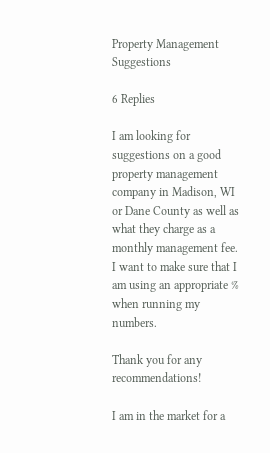Property Management Suggestions

6 Replies

I am looking for suggestions on a good property management company in Madison, WI or Dane County as well as what they charge as a monthly management fee.  I want to make sure that I am using an appropriate % when running my numbers.

Thank you for any recommendations!

I am in the market for a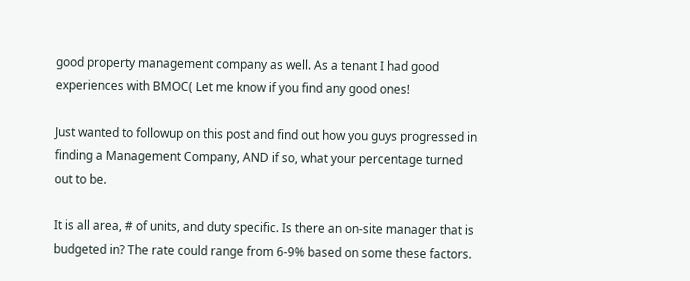good property management company as well. As a tenant I had good experiences with BMOC( Let me know if you find any good ones!

Just wanted to followup on this post and find out how you guys progressed in finding a Management Company, AND if so, what your percentage turned out to be.

It is all area, # of units, and duty specific. Is there an on-site manager that is budgeted in? The rate could range from 6-9% based on some these factors.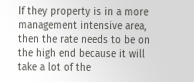If they property is in a more management intensive area, then the rate needs to be on the high end because it will take a lot of the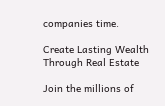companies time.

Create Lasting Wealth Through Real Estate

Join the millions of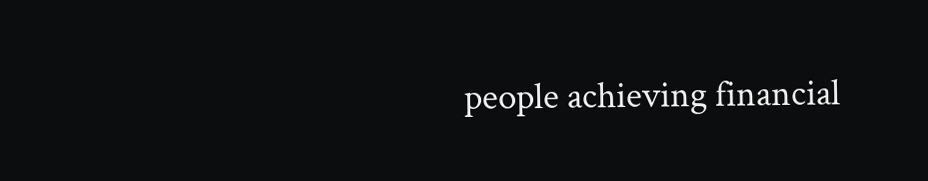people achieving financial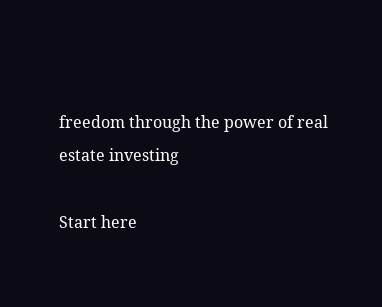freedom through the power of real estate investing

Start here